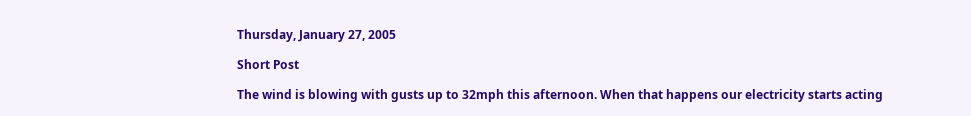Thursday, January 27, 2005

Short Post

The wind is blowing with gusts up to 32mph this afternoon. When that happens our electricity starts acting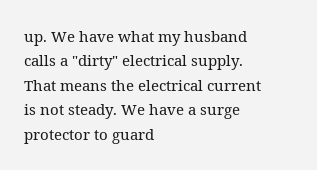up. We have what my husband calls a "dirty" electrical supply. That means the electrical current is not steady. We have a surge protector to guard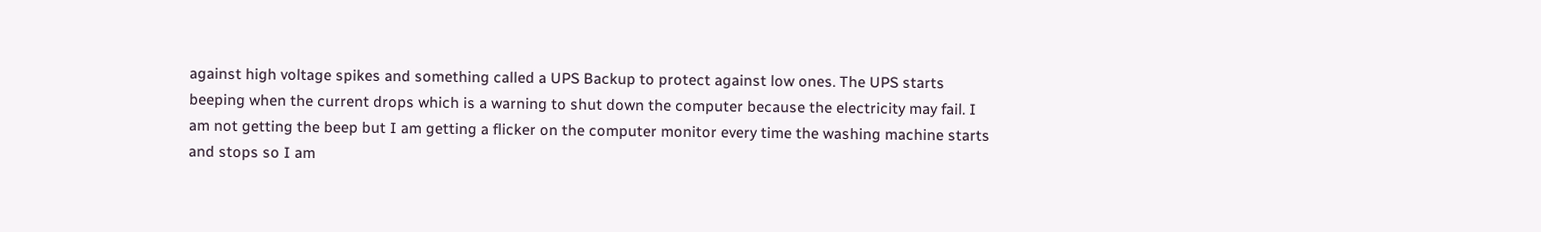against high voltage spikes and something called a UPS Backup to protect against low ones. The UPS starts beeping when the current drops which is a warning to shut down the computer because the electricity may fail. I am not getting the beep but I am getting a flicker on the computer monitor every time the washing machine starts and stops so I am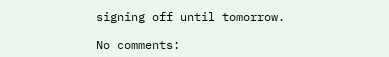signing off until tomorrow.

No comments: